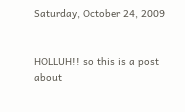Saturday, October 24, 2009


HOLLUH!! so this is a post about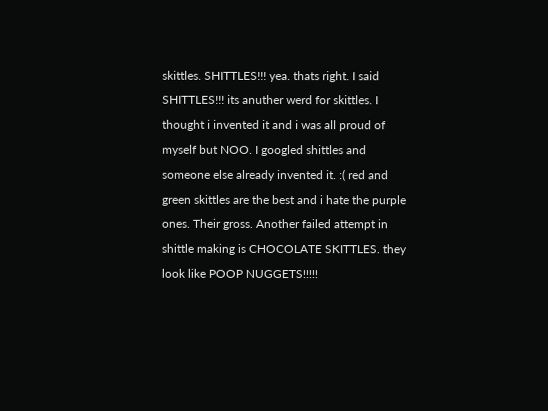skittles. SHITTLES!!! yea. thats right. I said SHITTLES!!! its anuther werd for skittles. I thought i invented it and i was all proud of myself but NOO. I googled shittles and someone else already invented it. :( red and green skittles are the best and i hate the purple ones. Their gross. Another failed attempt in shittle making is CHOCOLATE SKITTLES. they look like POOP NUGGETS!!!!!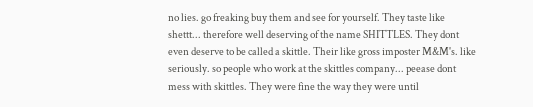no lies. go freaking buy them and see for yourself. They taste like shettt... therefore well deserving of the name SHITTLES. They dont even deserve to be called a skittle. Their like gross imposter M&M's. like seriously. so people who work at the skittles company... peease dont mess with skittles. They were fine the way they were until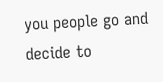you people go and decide to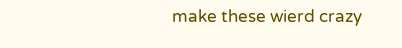make these wierd crazy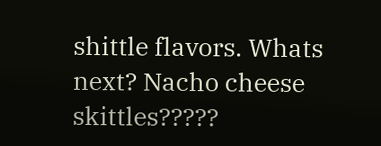shittle flavors. Whats next? Nacho cheese skittles?????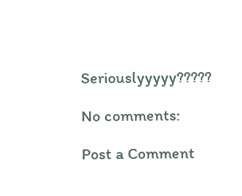Seriouslyyyyy?????

No comments:

Post a Comment